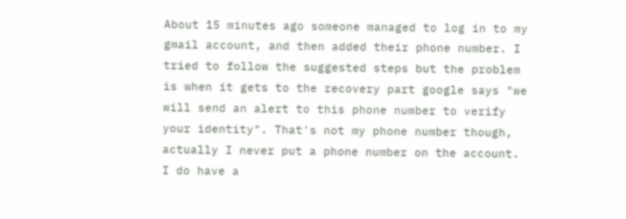About 15 minutes ago someone managed to log in to my gmail account, and then added their phone number. I tried to follow the suggested steps but the problem is when it gets to the recovery part google says "we will send an alert to this phone number to verify your identity". That's not my phone number though, actually I never put a phone number on the account. I do have a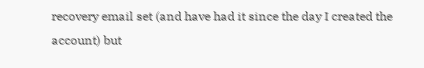recovery email set (and have had it since the day I created the account) but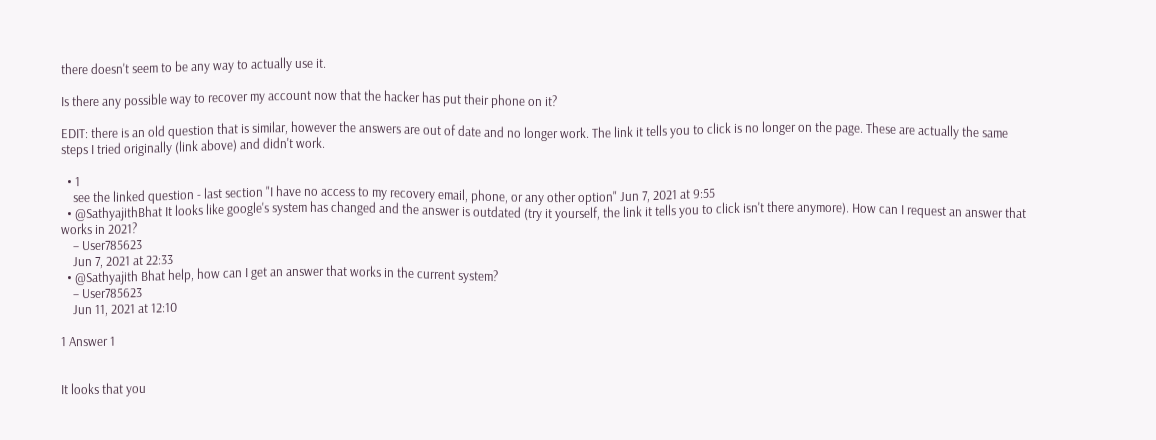there doesn't seem to be any way to actually use it.

Is there any possible way to recover my account now that the hacker has put their phone on it?

EDIT: there is an old question that is similar, however the answers are out of date and no longer work. The link it tells you to click is no longer on the page. These are actually the same steps I tried originally (link above) and didn't work.

  • 1
    see the linked question - last section "I have no access to my recovery email, phone, or any other option" Jun 7, 2021 at 9:55
  • @SathyajithBhat It looks like google's system has changed and the answer is outdated (try it yourself, the link it tells you to click isn't there anymore). How can I request an answer that works in 2021?
    – User785623
    Jun 7, 2021 at 22:33
  • @Sathyajith Bhat help, how can I get an answer that works in the current system?
    – User785623
    Jun 11, 2021 at 12:10

1 Answer 1


It looks that you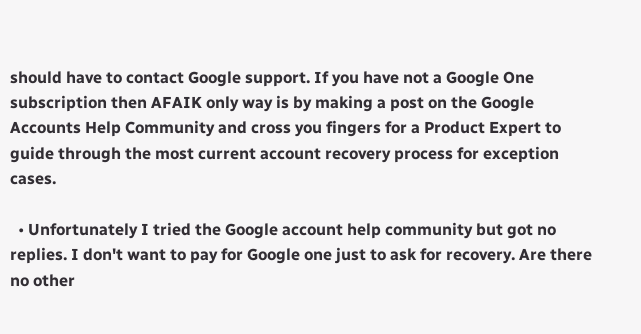should have to contact Google support. If you have not a Google One subscription then AFAIK only way is by making a post on the Google Accounts Help Community and cross you fingers for a Product Expert to guide through the most current account recovery process for exception cases.

  • Unfortunately I tried the Google account help community but got no replies. I don't want to pay for Google one just to ask for recovery. Are there no other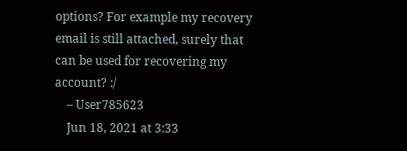options? For example my recovery email is still attached, surely that can be used for recovering my account? :/
    – User785623
    Jun 18, 2021 at 3:33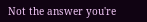Not the answer you're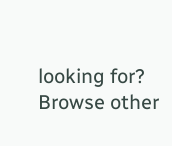looking for? Browse other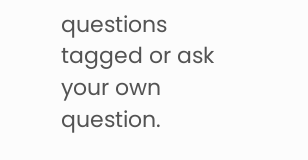questions tagged or ask your own question.